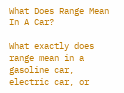What Does Range Mean In A Car?

What exactly does range mean in a gasoline car, electric car, or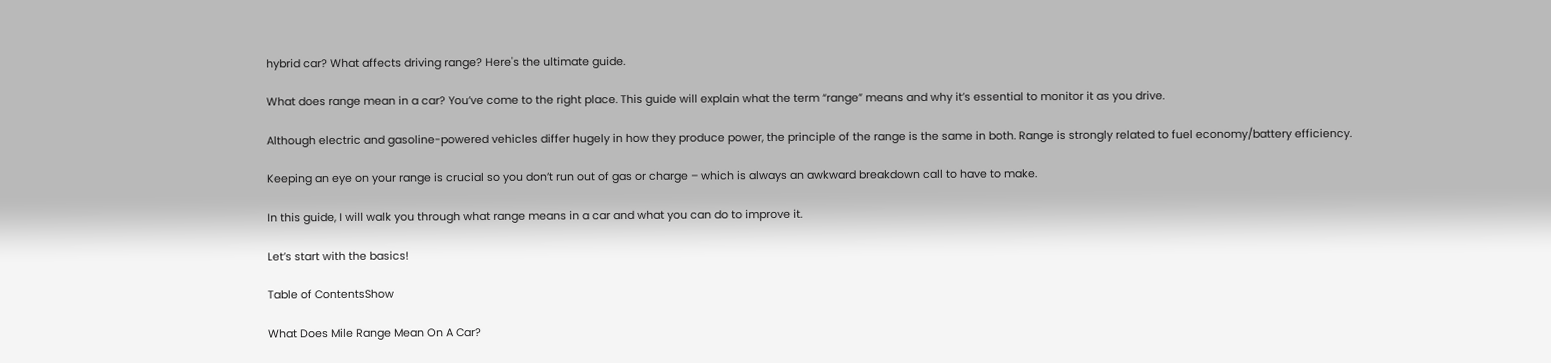hybrid car? What affects driving range? Here's the ultimate guide.

What does range mean in a car? You’ve come to the right place. This guide will explain what the term “range” means and why it’s essential to monitor it as you drive.

Although electric and gasoline-powered vehicles differ hugely in how they produce power, the principle of the range is the same in both. Range is strongly related to fuel economy/battery efficiency.

Keeping an eye on your range is crucial so you don’t run out of gas or charge – which is always an awkward breakdown call to have to make.

In this guide, I will walk you through what range means in a car and what you can do to improve it.

Let’s start with the basics!

Table of ContentsShow

What Does Mile Range Mean On A Car?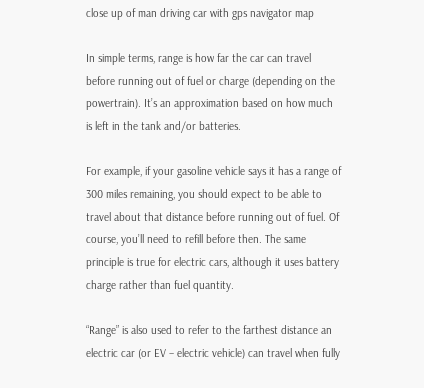close up of man driving car with gps navigator map

In simple terms, range is how far the car can travel before running out of fuel or charge (depending on the powertrain). It’s an approximation based on how much is left in the tank and/or batteries.

For example, if your gasoline vehicle says it has a range of 300 miles remaining, you should expect to be able to travel about that distance before running out of fuel. Of course, you’ll need to refill before then. The same principle is true for electric cars, although it uses battery charge rather than fuel quantity.

“Range” is also used to refer to the farthest distance an electric car (or EV – electric vehicle) can travel when fully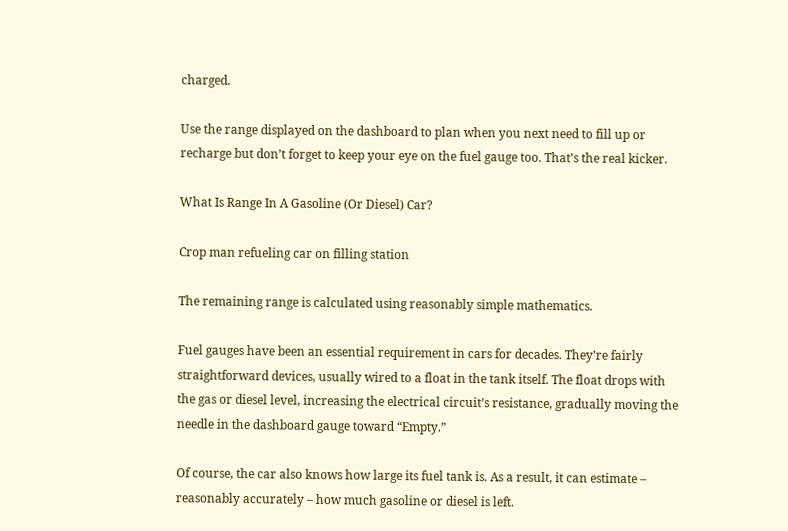charged.

Use the range displayed on the dashboard to plan when you next need to fill up or recharge but don’t forget to keep your eye on the fuel gauge too. That’s the real kicker.

What Is Range In A Gasoline (Or Diesel) Car?

Crop man refueling car on filling station

The remaining range is calculated using reasonably simple mathematics.

Fuel gauges have been an essential requirement in cars for decades. They’re fairly straightforward devices, usually wired to a float in the tank itself. The float drops with the gas or diesel level, increasing the electrical circuit’s resistance, gradually moving the needle in the dashboard gauge toward “Empty.”

Of course, the car also knows how large its fuel tank is. As a result, it can estimate – reasonably accurately – how much gasoline or diesel is left.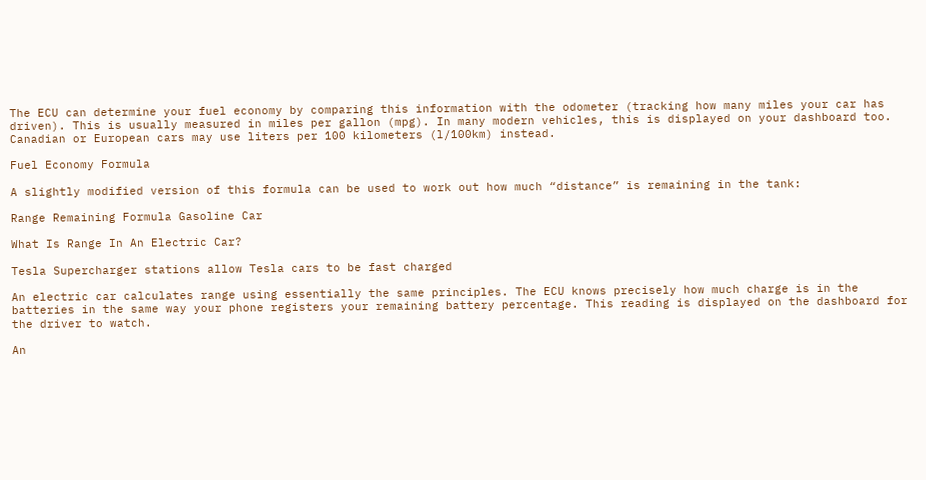The ECU can determine your fuel economy by comparing this information with the odometer (tracking how many miles your car has driven). This is usually measured in miles per gallon (mpg). In many modern vehicles, this is displayed on your dashboard too. Canadian or European cars may use liters per 100 kilometers (l/100km) instead.

Fuel Economy Formula

A slightly modified version of this formula can be used to work out how much “distance” is remaining in the tank:

Range Remaining Formula Gasoline Car

What Is Range In An Electric Car?

Tesla Supercharger stations allow Tesla cars to be fast charged

An electric car calculates range using essentially the same principles. The ECU knows precisely how much charge is in the batteries in the same way your phone registers your remaining battery percentage. This reading is displayed on the dashboard for the driver to watch.

An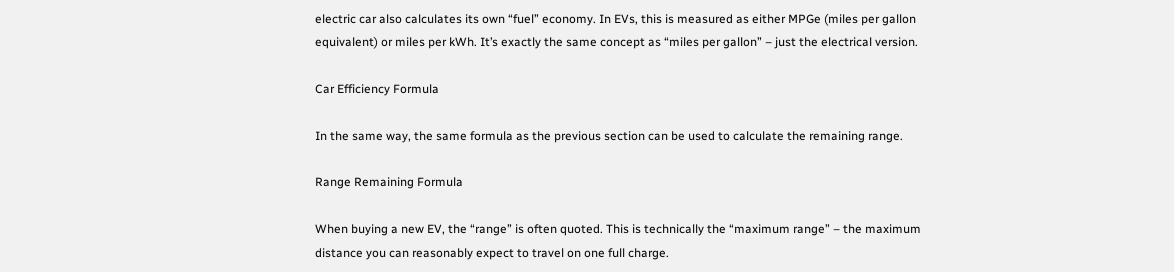electric car also calculates its own “fuel” economy. In EVs, this is measured as either MPGe (miles per gallon equivalent) or miles per kWh. It’s exactly the same concept as “miles per gallon” – just the electrical version.

Car Efficiency Formula

In the same way, the same formula as the previous section can be used to calculate the remaining range.

Range Remaining Formula

When buying a new EV, the “range” is often quoted. This is technically the “maximum range” – the maximum distance you can reasonably expect to travel on one full charge.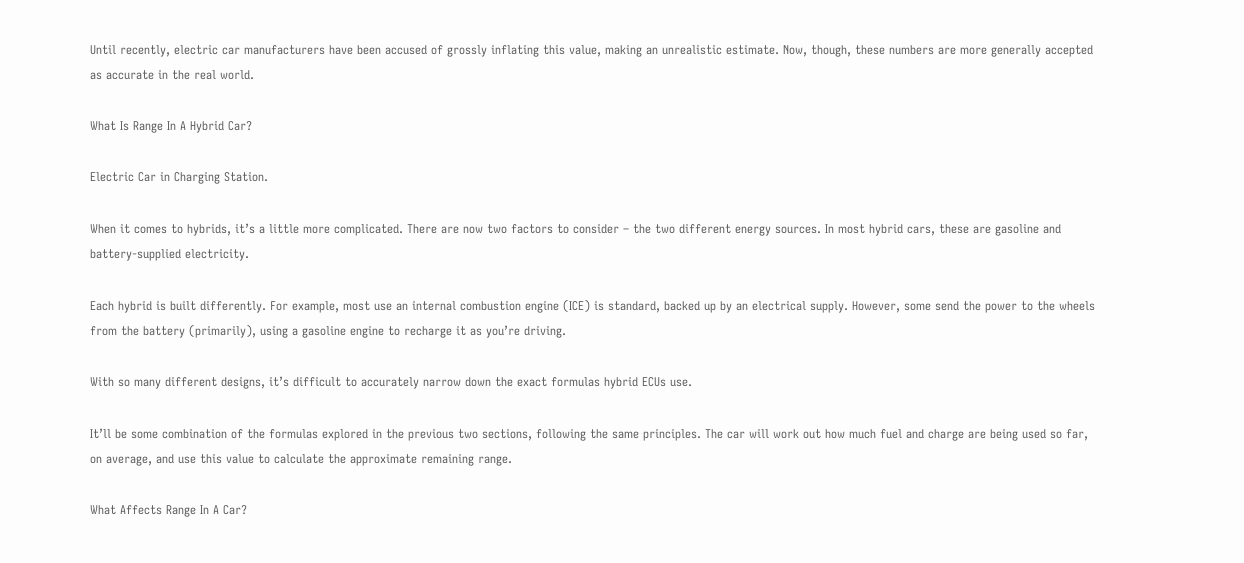Until recently, electric car manufacturers have been accused of grossly inflating this value, making an unrealistic estimate. Now, though, these numbers are more generally accepted as accurate in the real world.

What Is Range In A Hybrid Car?

Electric Car in Charging Station.

When it comes to hybrids, it’s a little more complicated. There are now two factors to consider – the two different energy sources. In most hybrid cars, these are gasoline and battery-supplied electricity.

Each hybrid is built differently. For example, most use an internal combustion engine (ICE) is standard, backed up by an electrical supply. However, some send the power to the wheels from the battery (primarily), using a gasoline engine to recharge it as you’re driving.

With so many different designs, it’s difficult to accurately narrow down the exact formulas hybrid ECUs use.

It’ll be some combination of the formulas explored in the previous two sections, following the same principles. The car will work out how much fuel and charge are being used so far, on average, and use this value to calculate the approximate remaining range.

What Affects Range In A Car?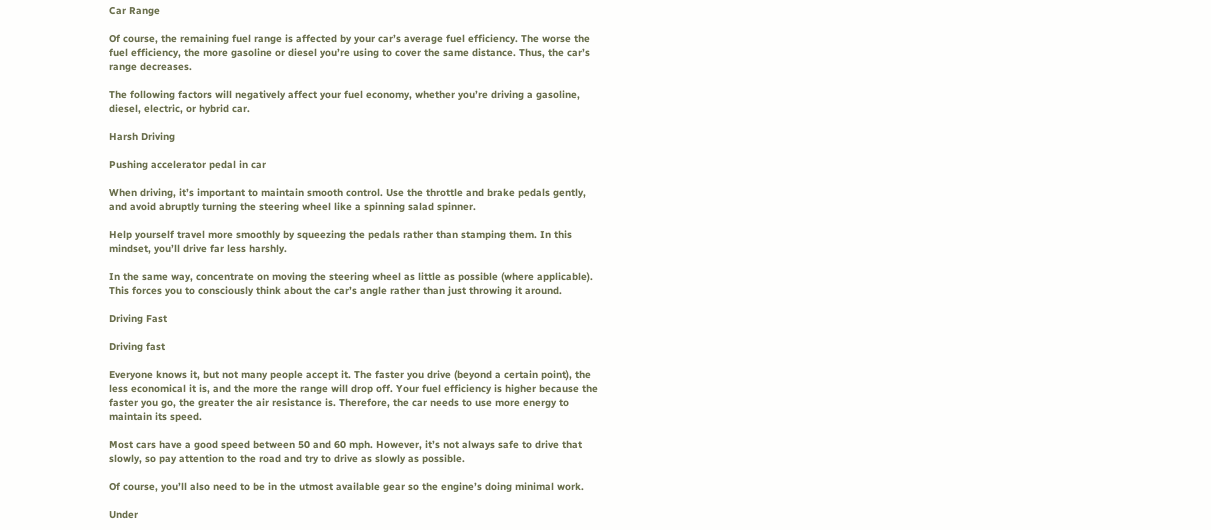Car Range

Of course, the remaining fuel range is affected by your car’s average fuel efficiency. The worse the fuel efficiency, the more gasoline or diesel you’re using to cover the same distance. Thus, the car’s range decreases.

The following factors will negatively affect your fuel economy, whether you’re driving a gasoline, diesel, electric, or hybrid car.

Harsh Driving

Pushing accelerator pedal in car

When driving, it’s important to maintain smooth control. Use the throttle and brake pedals gently, and avoid abruptly turning the steering wheel like a spinning salad spinner.

Help yourself travel more smoothly by squeezing the pedals rather than stamping them. In this mindset, you’ll drive far less harshly.

In the same way, concentrate on moving the steering wheel as little as possible (where applicable). This forces you to consciously think about the car’s angle rather than just throwing it around.

Driving Fast

Driving fast

Everyone knows it, but not many people accept it. The faster you drive (beyond a certain point), the less economical it is, and the more the range will drop off. Your fuel efficiency is higher because the faster you go, the greater the air resistance is. Therefore, the car needs to use more energy to maintain its speed.

Most cars have a good speed between 50 and 60 mph. However, it’s not always safe to drive that slowly, so pay attention to the road and try to drive as slowly as possible.

Of course, you’ll also need to be in the utmost available gear so the engine’s doing minimal work.

Under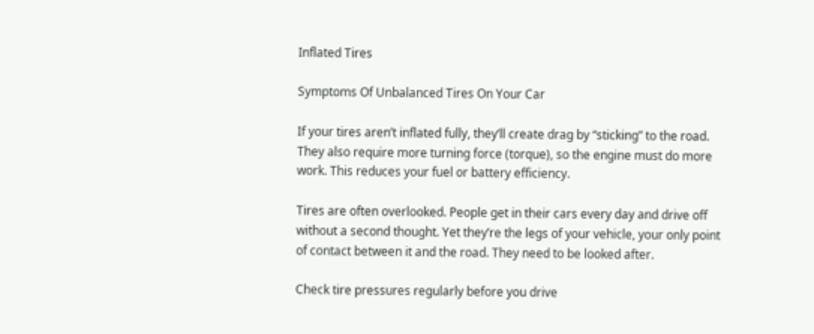Inflated Tires

Symptoms Of Unbalanced Tires On Your Car

If your tires aren’t inflated fully, they’ll create drag by “sticking” to the road. They also require more turning force (torque), so the engine must do more work. This reduces your fuel or battery efficiency.

Tires are often overlooked. People get in their cars every day and drive off without a second thought. Yet they’re the legs of your vehicle, your only point of contact between it and the road. They need to be looked after.

Check tire pressures regularly before you drive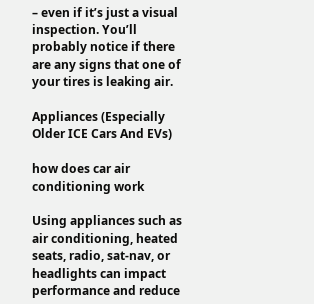– even if it’s just a visual inspection. You’ll probably notice if there are any signs that one of your tires is leaking air.

Appliances (Especially Older ICE Cars And EVs)

how does car air conditioning work

Using appliances such as air conditioning, heated seats, radio, sat-nav, or headlights can impact performance and reduce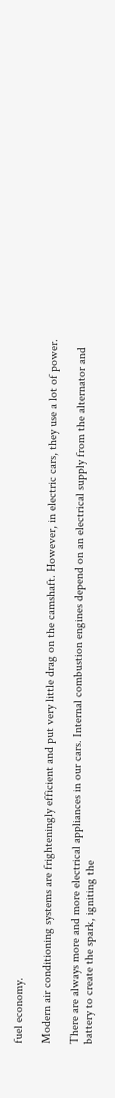fuel economy.

Modern air conditioning systems are frighteningly efficient and put very little drag on the camshaft. However, in electric cars, they use a lot of power.

There are always more and more electrical appliances in our cars. Internal combustion engines depend on an electrical supply from the alternator and battery to create the spark, igniting the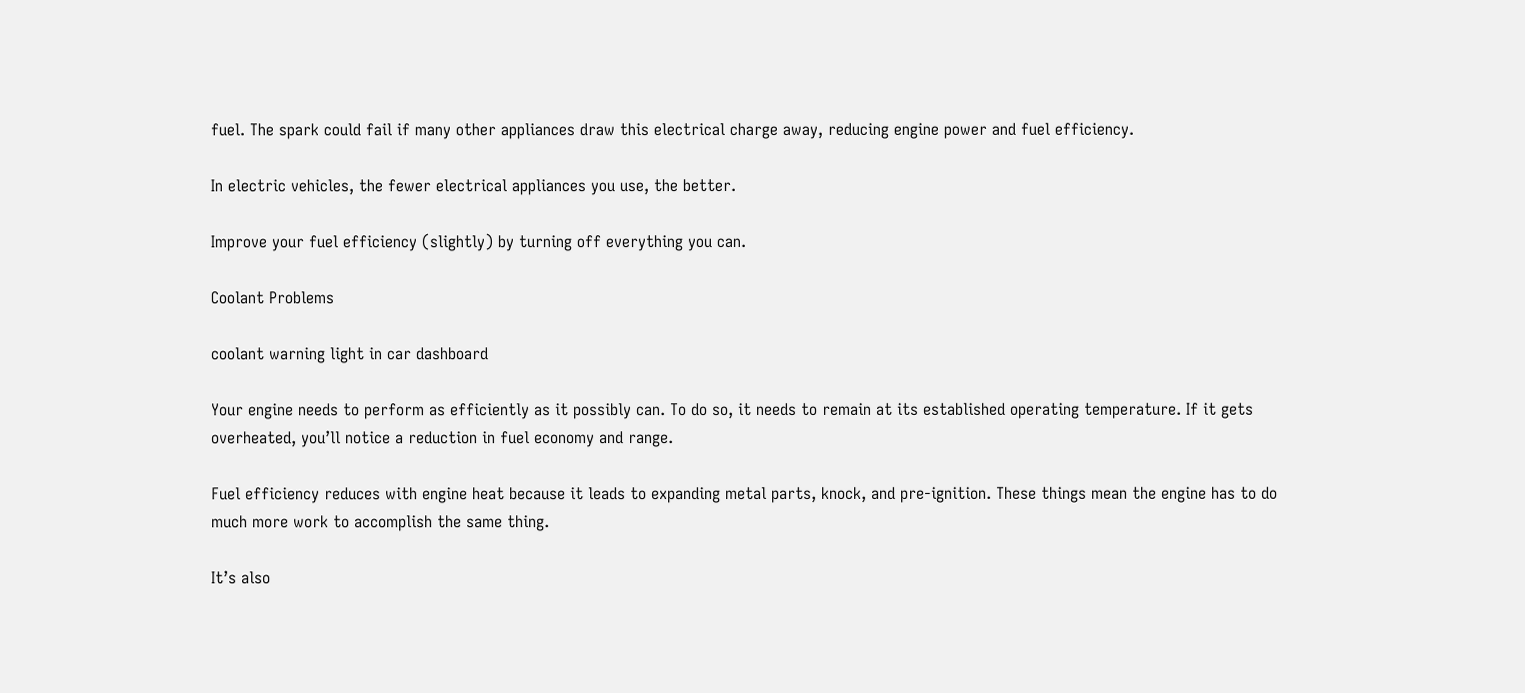fuel. The spark could fail if many other appliances draw this electrical charge away, reducing engine power and fuel efficiency.

In electric vehicles, the fewer electrical appliances you use, the better.

Improve your fuel efficiency (slightly) by turning off everything you can.

Coolant Problems

coolant warning light in car dashboard

Your engine needs to perform as efficiently as it possibly can. To do so, it needs to remain at its established operating temperature. If it gets overheated, you’ll notice a reduction in fuel economy and range.

Fuel efficiency reduces with engine heat because it leads to expanding metal parts, knock, and pre-ignition. These things mean the engine has to do much more work to accomplish the same thing.

It’s also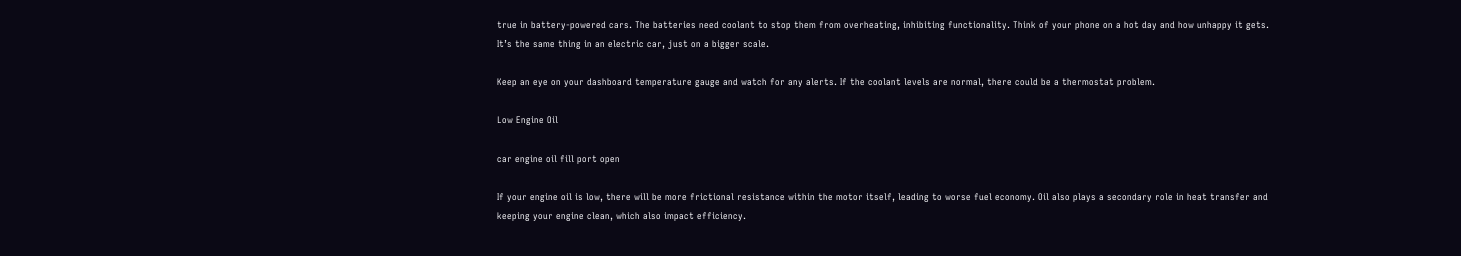true in battery-powered cars. The batteries need coolant to stop them from overheating, inhibiting functionality. Think of your phone on a hot day and how unhappy it gets. It’s the same thing in an electric car, just on a bigger scale.

Keep an eye on your dashboard temperature gauge and watch for any alerts. If the coolant levels are normal, there could be a thermostat problem.

Low Engine Oil

car engine oil fill port open

If your engine oil is low, there will be more frictional resistance within the motor itself, leading to worse fuel economy. Oil also plays a secondary role in heat transfer and keeping your engine clean, which also impact efficiency.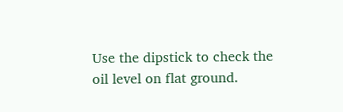Use the dipstick to check the oil level on flat ground.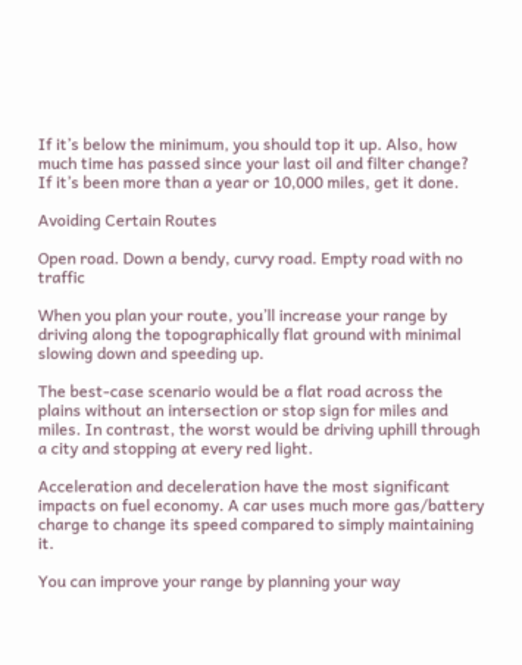If it’s below the minimum, you should top it up. Also, how much time has passed since your last oil and filter change? If it’s been more than a year or 10,000 miles, get it done.

Avoiding Certain Routes

Open road. Down a bendy, curvy road. Empty road with no traffic

When you plan your route, you’ll increase your range by driving along the topographically flat ground with minimal slowing down and speeding up.

The best-case scenario would be a flat road across the plains without an intersection or stop sign for miles and miles. In contrast, the worst would be driving uphill through a city and stopping at every red light.

Acceleration and deceleration have the most significant impacts on fuel economy. A car uses much more gas/battery charge to change its speed compared to simply maintaining it.

You can improve your range by planning your way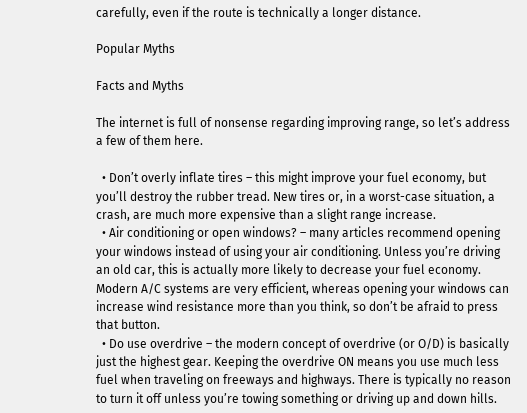carefully, even if the route is technically a longer distance.

Popular Myths

Facts and Myths

The internet is full of nonsense regarding improving range, so let’s address a few of them here.

  • Don’t overly inflate tires – this might improve your fuel economy, but you’ll destroy the rubber tread. New tires or, in a worst-case situation, a crash, are much more expensive than a slight range increase.
  • Air conditioning or open windows? – many articles recommend opening your windows instead of using your air conditioning. Unless you’re driving an old car, this is actually more likely to decrease your fuel economy. Modern A/C systems are very efficient, whereas opening your windows can increase wind resistance more than you think, so don’t be afraid to press that button.
  • Do use overdrive – the modern concept of overdrive (or O/D) is basically just the highest gear. Keeping the overdrive ON means you use much less fuel when traveling on freeways and highways. There is typically no reason to turn it off unless you’re towing something or driving up and down hills.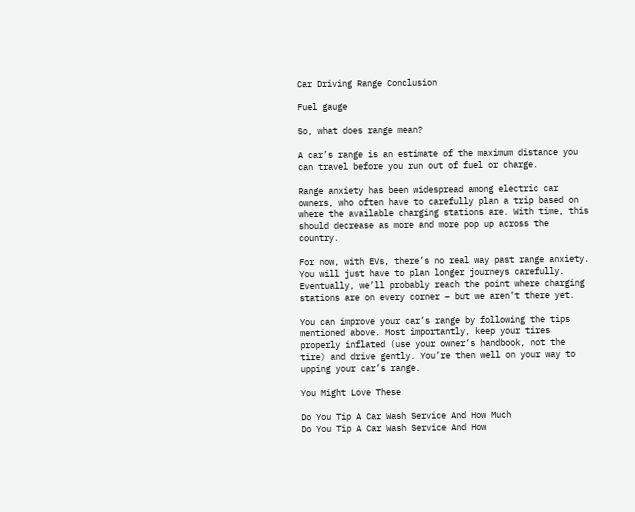Car Driving Range Conclusion

Fuel gauge

So, what does range mean?

A car’s range is an estimate of the maximum distance you can travel before you run out of fuel or charge.

Range anxiety has been widespread among electric car owners, who often have to carefully plan a trip based on where the available charging stations are. With time, this should decrease as more and more pop up across the country.

For now, with EVs, there’s no real way past range anxiety. You will just have to plan longer journeys carefully. Eventually, we’ll probably reach the point where charging stations are on every corner – but we aren’t there yet.

You can improve your car’s range by following the tips mentioned above. Most importantly, keep your tires properly inflated (use your owner’s handbook, not the tire) and drive gently. You’re then well on your way to upping your car’s range.

You Might Love These

Do You Tip A Car Wash Service And How Much
Do You Tip A Car Wash Service And How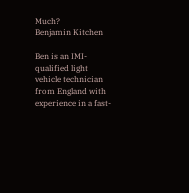Much?
Benjamin Kitchen

Ben is an IMI-qualified light vehicle technician from England with experience in a fast-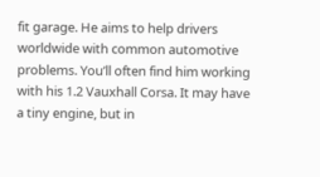fit garage. He aims to help drivers worldwide with common automotive problems. You’ll often find him working with his 1.2 Vauxhall Corsa. It may have a tiny engine, but in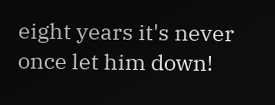eight years it's never once let him down!